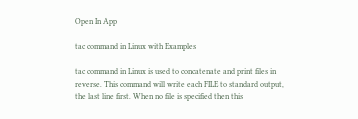Open In App

tac command in Linux with Examples

tac command in Linux is used to concatenate and print files in reverse. This command will write each FILE to standard output, the last line first. When no file is specified then this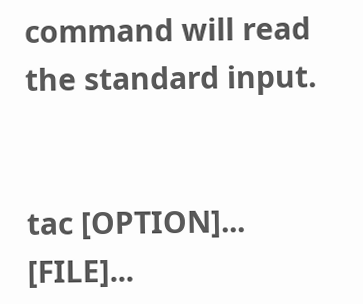command will read the standard input.


tac [OPTION]... [FILE]...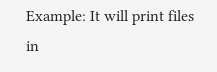Example: It will print files in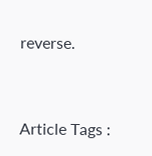reverse.


Article Tags :